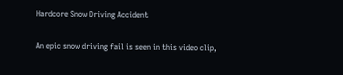Hardcore Snow Driving Accident

An epic snow driving fail is seen in this video clip,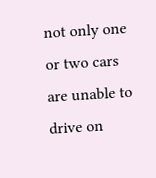not only one or two cars are unable to drive on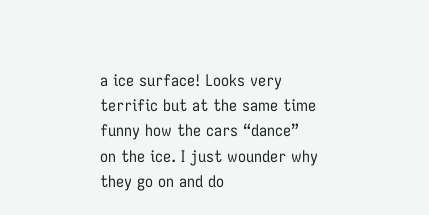a ice surface! Looks very terrific but at the same time funny how the cars “dance” on the ice. I just wounder why they go on and do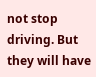not stop driving. But they will have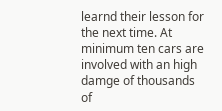learnd their lesson for the next time. At minimum ten cars are involved with an high damge of thousands of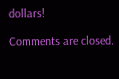dollars!

Comments are closed.